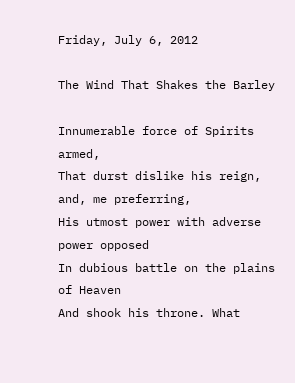Friday, July 6, 2012

The Wind That Shakes the Barley

Innumerable force of Spirits armed,
That durst dislike his reign, and, me preferring,
His utmost power with adverse power opposed
In dubious battle on the plains of Heaven
And shook his throne. What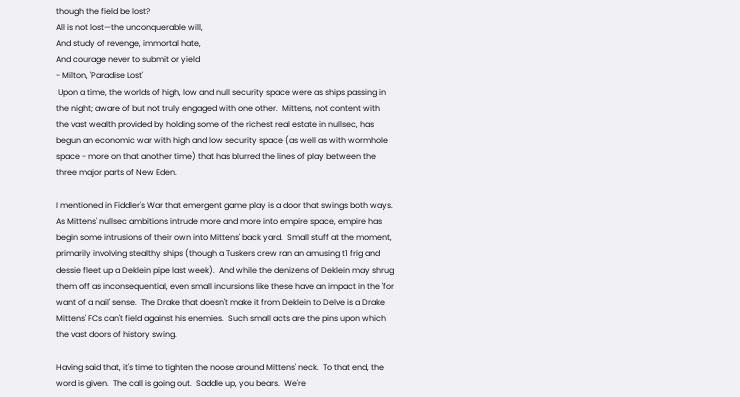though the field be lost?
All is not lost—the unconquerable will,
And study of revenge, immortal hate,
And courage never to submit or yield
- Milton, 'Paradise Lost'
 Upon a time, the worlds of high, low and null security space were as ships passing in the night; aware of but not truly engaged with one other.  Mittens, not content with the vast wealth provided by holding some of the richest real estate in nullsec, has begun an economic war with high and low security space (as well as with wormhole space - more on that another time) that has blurred the lines of play between the three major parts of New Eden.

I mentioned in Fiddler's War that emergent game play is a door that swings both ways.  As Mittens' nullsec ambitions intrude more and more into empire space, empire has begin some intrusions of their own into Mittens' back yard.  Small stuff at the moment, primarily involving stealthy ships (though a Tuskers crew ran an amusing t1 frig and dessie fleet up a Deklein pipe last week).  And while the denizens of Deklein may shrug them off as inconsequential, even small incursions like these have an impact in the 'for want of a nail' sense.  The Drake that doesn't make it from Deklein to Delve is a Drake Mittens' FCs can't field against his enemies.  Such small acts are the pins upon which the vast doors of history swing.

Having said that, it's time to tighten the noose around Mittens' neck.  To that end, the word is given.  The call is going out.  Saddle up, you bears.  We're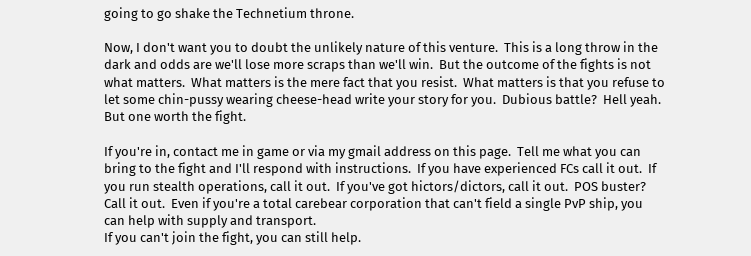going to go shake the Technetium throne.

Now, I don't want you to doubt the unlikely nature of this venture.  This is a long throw in the dark and odds are we'll lose more scraps than we'll win.  But the outcome of the fights is not what matters.  What matters is the mere fact that you resist.  What matters is that you refuse to let some chin-pussy wearing cheese-head write your story for you.  Dubious battle?  Hell yeah.  But one worth the fight.

If you're in, contact me in game or via my gmail address on this page.  Tell me what you can bring to the fight and I'll respond with instructions.  If you have experienced FCs call it out.  If you run stealth operations, call it out.  If you've got hictors/dictors, call it out.  POS buster?  Call it out.  Even if you're a total carebear corporation that can't field a single PvP ship, you can help with supply and transport.
If you can't join the fight, you can still help.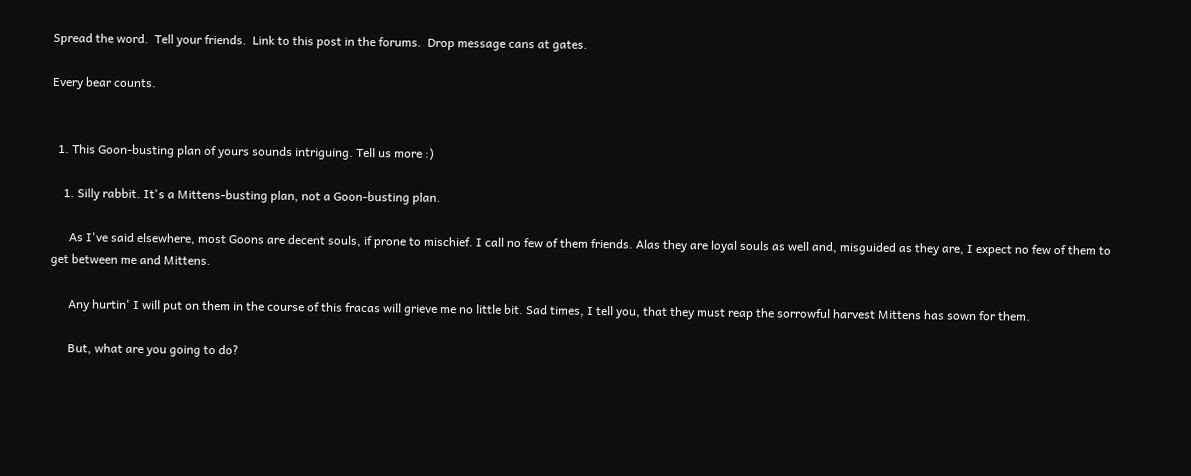Spread the word.  Tell your friends.  Link to this post in the forums.  Drop message cans at gates.

Every bear counts.


  1. This Goon-busting plan of yours sounds intriguing. Tell us more :)

    1. Silly rabbit. It's a Mittens-busting plan, not a Goon-busting plan.

      As I've said elsewhere, most Goons are decent souls, if prone to mischief. I call no few of them friends. Alas they are loyal souls as well and, misguided as they are, I expect no few of them to get between me and Mittens.

      Any hurtin' I will put on them in the course of this fracas will grieve me no little bit. Sad times, I tell you, that they must reap the sorrowful harvest Mittens has sown for them.

      But, what are you going to do?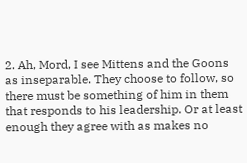2. Ah, Mord, I see Mittens and the Goons as inseparable. They choose to follow, so there must be something of him in them that responds to his leadership. Or at least enough they agree with as makes no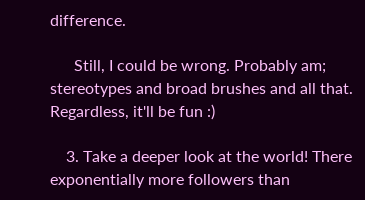difference.

      Still, I could be wrong. Probably am; stereotypes and broad brushes and all that. Regardless, it'll be fun :)

    3. Take a deeper look at the world! There exponentially more followers than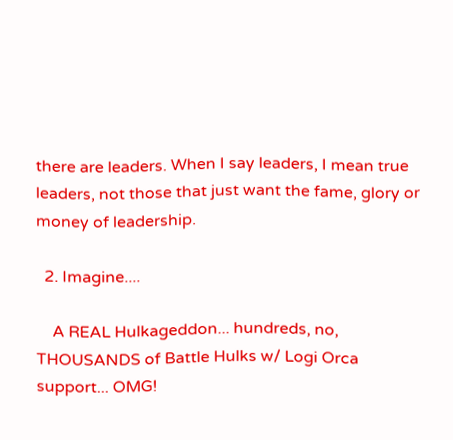there are leaders. When I say leaders, I mean true leaders, not those that just want the fame, glory or money of leadership.

  2. Imagine....

    A REAL Hulkageddon... hundreds, no, THOUSANDS of Battle Hulks w/ Logi Orca support... OMG!